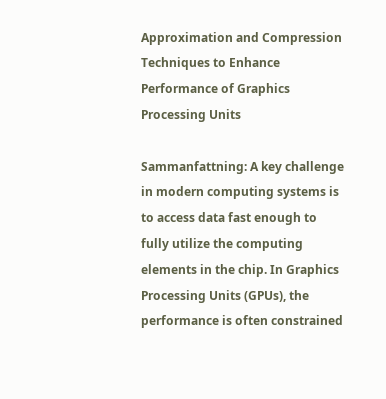Approximation and Compression Techniques to Enhance Performance of Graphics Processing Units

Sammanfattning: A key challenge in modern computing systems is to access data fast enough to fully utilize the computing elements in the chip. In Graphics Processing Units (GPUs), the performance is often constrained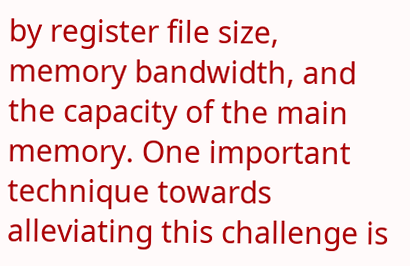by register file size, memory bandwidth, and the capacity of the main memory. One important technique towards alleviating this challenge is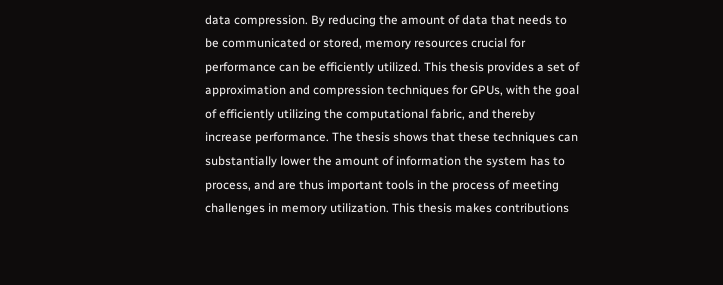data compression. By reducing the amount of data that needs to be communicated or stored, memory resources crucial for performance can be efficiently utilized. This thesis provides a set of approximation and compression techniques for GPUs, with the goal of efficiently utilizing the computational fabric, and thereby increase performance. The thesis shows that these techniques can substantially lower the amount of information the system has to process, and are thus important tools in the process of meeting challenges in memory utilization. This thesis makes contributions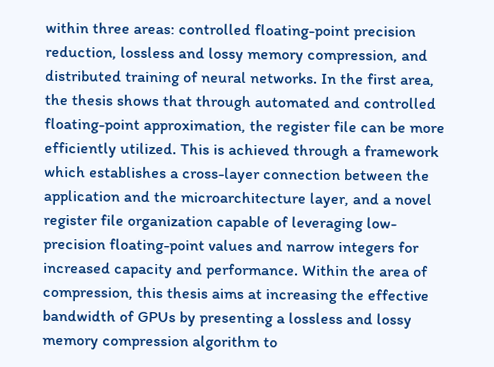within three areas: controlled floating-point precision reduction, lossless and lossy memory compression, and distributed training of neural networks. In the first area, the thesis shows that through automated and controlled floating-point approximation, the register file can be more efficiently utilized. This is achieved through a framework which establishes a cross-layer connection between the application and the microarchitecture layer, and a novel register file organization capable of leveraging low-precision floating-point values and narrow integers for increased capacity and performance. Within the area of compression, this thesis aims at increasing the effective bandwidth of GPUs by presenting a lossless and lossy memory compression algorithm to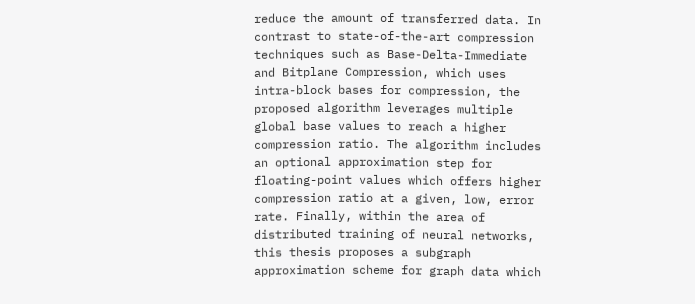reduce the amount of transferred data. In contrast to state-of-the-art compression techniques such as Base-Delta-Immediate and Bitplane Compression, which uses intra-block bases for compression, the proposed algorithm leverages multiple global base values to reach a higher compression ratio. The algorithm includes an optional approximation step for floating-point values which offers higher compression ratio at a given, low, error rate. Finally, within the area of distributed training of neural networks, this thesis proposes a subgraph approximation scheme for graph data which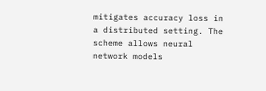mitigates accuracy loss in a distributed setting. The scheme allows neural network models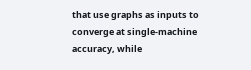that use graphs as inputs to converge at single-machine accuracy, while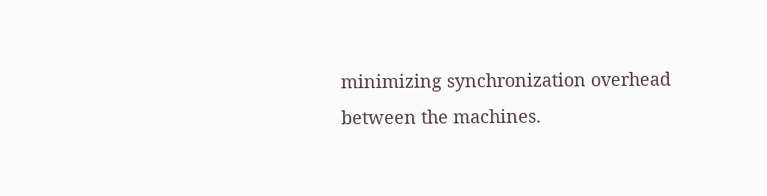minimizing synchronization overhead between the machines.